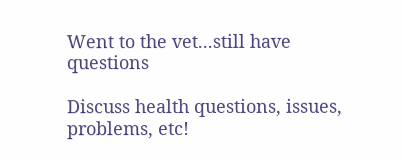Went to the vet...still have questions

Discuss health questions, issues, problems, etc!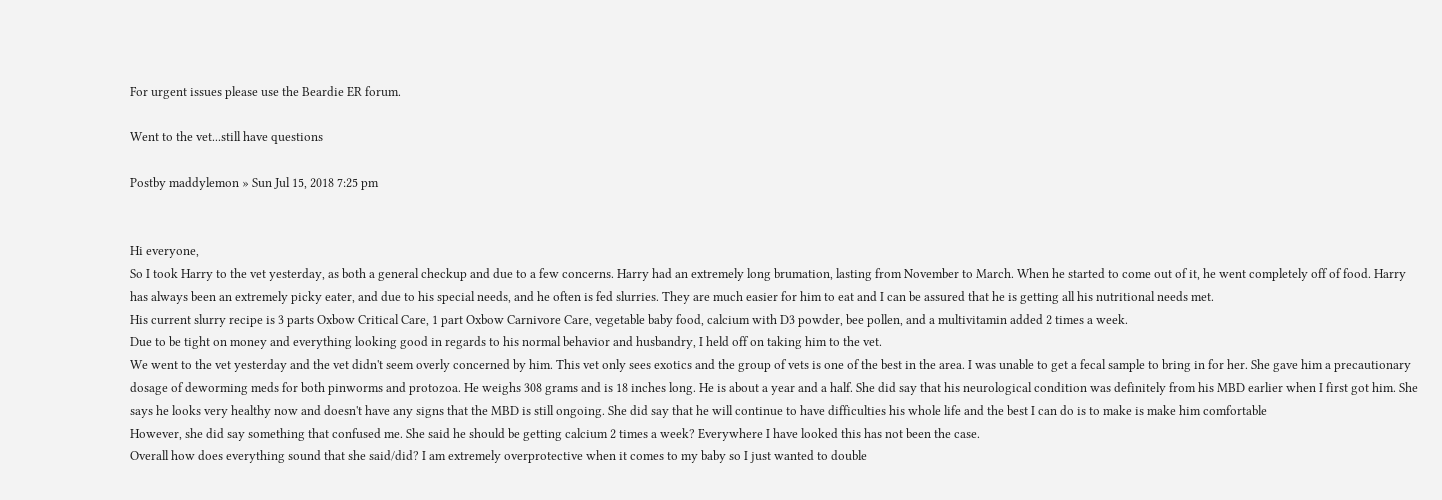For urgent issues please use the Beardie ER forum.

Went to the vet...still have questions

Postby maddylemon » Sun Jul 15, 2018 7:25 pm


Hi everyone,
So I took Harry to the vet yesterday, as both a general checkup and due to a few concerns. Harry had an extremely long brumation, lasting from November to March. When he started to come out of it, he went completely off of food. Harry has always been an extremely picky eater, and due to his special needs, and he often is fed slurries. They are much easier for him to eat and I can be assured that he is getting all his nutritional needs met.
His current slurry recipe is 3 parts Oxbow Critical Care, 1 part Oxbow Carnivore Care, vegetable baby food, calcium with D3 powder, bee pollen, and a multivitamin added 2 times a week.
Due to be tight on money and everything looking good in regards to his normal behavior and husbandry, I held off on taking him to the vet.
We went to the vet yesterday and the vet didn't seem overly concerned by him. This vet only sees exotics and the group of vets is one of the best in the area. I was unable to get a fecal sample to bring in for her. She gave him a precautionary dosage of deworming meds for both pinworms and protozoa. He weighs 308 grams and is 18 inches long. He is about a year and a half. She did say that his neurological condition was definitely from his MBD earlier when I first got him. She says he looks very healthy now and doesn't have any signs that the MBD is still ongoing. She did say that he will continue to have difficulties his whole life and the best I can do is to make is make him comfortable
However, she did say something that confused me. She said he should be getting calcium 2 times a week? Everywhere I have looked this has not been the case.
Overall how does everything sound that she said/did? I am extremely overprotective when it comes to my baby so I just wanted to double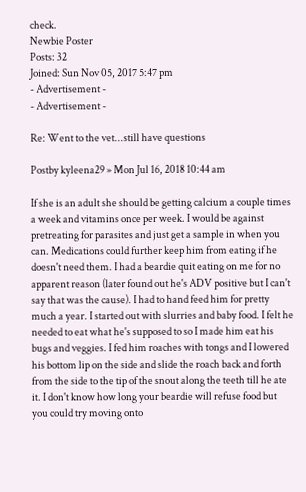check.
Newbie Poster
Posts: 32
Joined: Sun Nov 05, 2017 5:47 pm
- Advertisement -
- Advertisement -

Re: Went to the vet...still have questions

Postby kyleena29 » Mon Jul 16, 2018 10:44 am

If she is an adult she should be getting calcium a couple times a week and vitamins once per week. I would be against pretreating for parasites and just get a sample in when you can. Medications could further keep him from eating if he doesn't need them. I had a beardie quit eating on me for no apparent reason (later found out he's ADV positive but I can't say that was the cause). I had to hand feed him for pretty much a year. I started out with slurries and baby food. I felt he needed to eat what he's supposed to so I made him eat his bugs and veggies. I fed him roaches with tongs and I lowered his bottom lip on the side and slide the roach back and forth from the side to the tip of the snout along the teeth till he ate it. I don't know how long your beardie will refuse food but you could try moving onto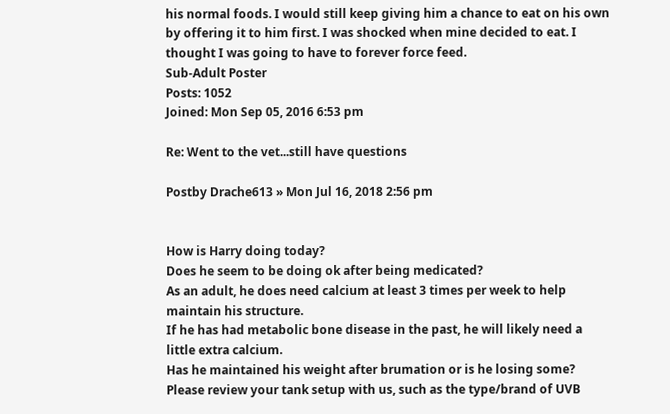his normal foods. I would still keep giving him a chance to eat on his own by offering it to him first. I was shocked when mine decided to eat. I thought I was going to have to forever force feed.
Sub-Adult Poster
Posts: 1052
Joined: Mon Sep 05, 2016 6:53 pm

Re: Went to the vet...still have questions

Postby Drache613 » Mon Jul 16, 2018 2:56 pm


How is Harry doing today?
Does he seem to be doing ok after being medicated?
As an adult, he does need calcium at least 3 times per week to help maintain his structure.
If he has had metabolic bone disease in the past, he will likely need a little extra calcium.
Has he maintained his weight after brumation or is he losing some?
Please review your tank setup with us, such as the type/brand of UVB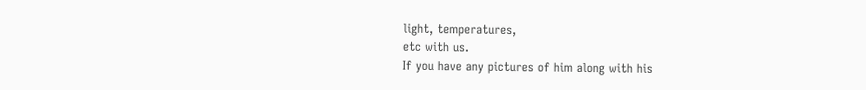light, temperatures,
etc with us.
If you have any pictures of him along with his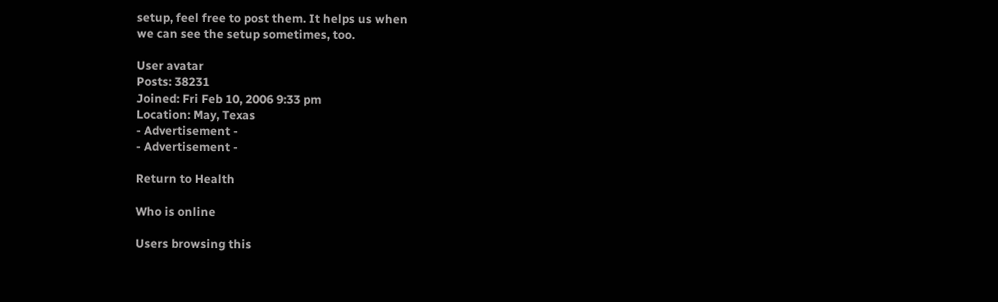setup, feel free to post them. It helps us when
we can see the setup sometimes, too.

User avatar
Posts: 38231
Joined: Fri Feb 10, 2006 9:33 pm
Location: May, Texas
- Advertisement -
- Advertisement -

Return to Health

Who is online

Users browsing this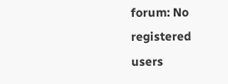forum: No registered users